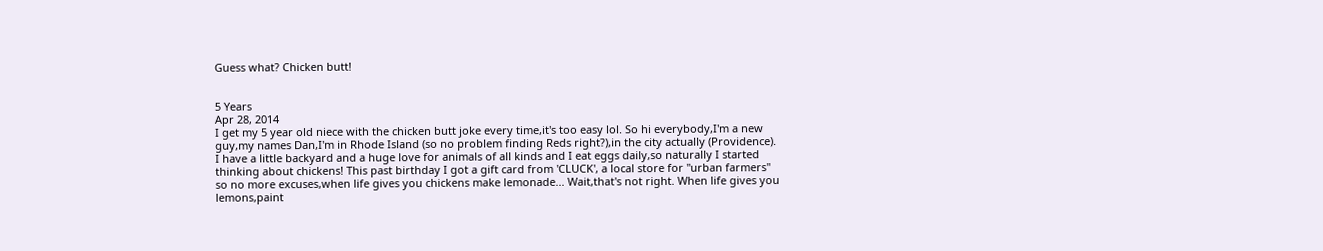Guess what? Chicken butt!


5 Years
Apr 28, 2014
I get my 5 year old niece with the chicken butt joke every time,it's too easy lol. So hi everybody,I'm a new guy,my names Dan,I'm in Rhode Island (so no problem finding Reds right?),in the city actually (Providence). I have a little backyard and a huge love for animals of all kinds and I eat eggs daily,so naturally I started thinking about chickens! This past birthday I got a gift card from 'CLUCK', a local store for "urban farmers" so no more excuses,when life gives you chickens make lemonade... Wait,that's not right. When life gives you lemons,paint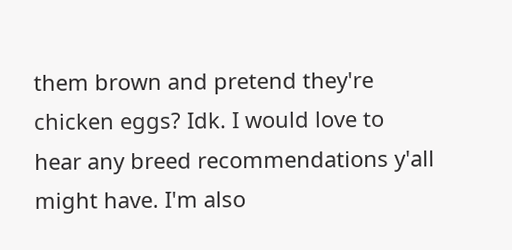them brown and pretend they're chicken eggs? Idk. I would love to hear any breed recommendations y'all might have. I'm also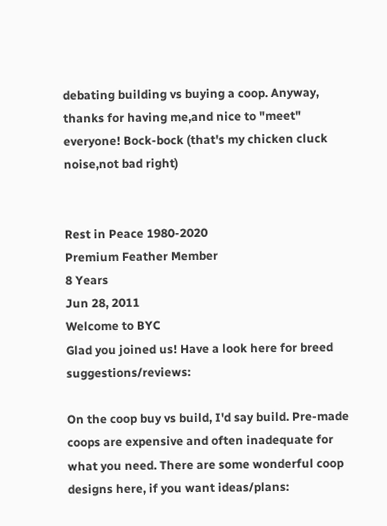debating building vs buying a coop. Anyway, thanks for having me,and nice to "meet" everyone! Bock-bock (that's my chicken cluck noise,not bad right)


Rest in Peace 1980-2020
Premium Feather Member
8 Years
Jun 28, 2011
Welcome to BYC
Glad you joined us! Have a look here for breed suggestions/reviews:

On the coop buy vs build, I'd say build. Pre-made coops are expensive and often inadequate for what you need. There are some wonderful coop designs here, if you want ideas/plans: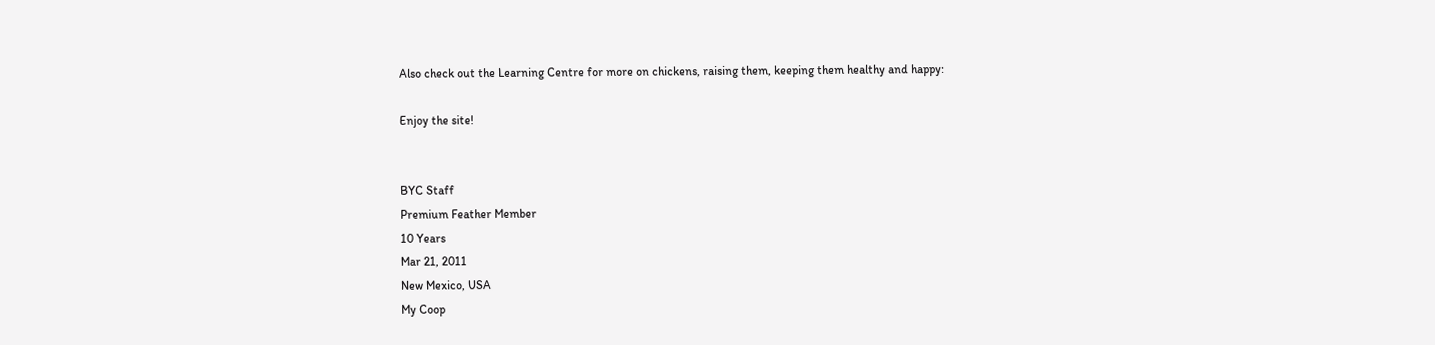Also check out the Learning Centre for more on chickens, raising them, keeping them healthy and happy:

Enjoy the site!


BYC Staff
Premium Feather Member
10 Years
Mar 21, 2011
New Mexico, USA
My Coop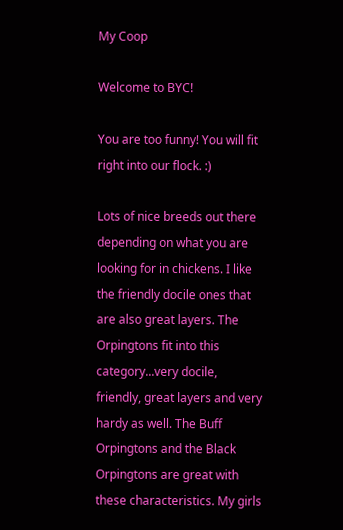My Coop

Welcome to BYC!

You are too funny! You will fit right into our flock. :)

Lots of nice breeds out there depending on what you are looking for in chickens. I like the friendly docile ones that are also great layers. The Orpingtons fit into this category...very docile, friendly, great layers and very hardy as well. The Buff Orpingtons and the Black Orpingtons are great with these characteristics. My girls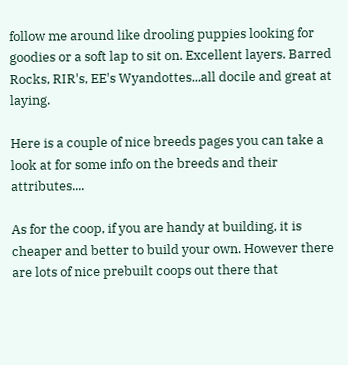follow me around like drooling puppies looking for goodies or a soft lap to sit on. Excellent layers. Barred Rocks, RIR's, EE's Wyandottes...all docile and great at laying.

Here is a couple of nice breeds pages you can take a look at for some info on the breeds and their attributes....

As for the coop, if you are handy at building, it is cheaper and better to build your own. However there are lots of nice prebuilt coops out there that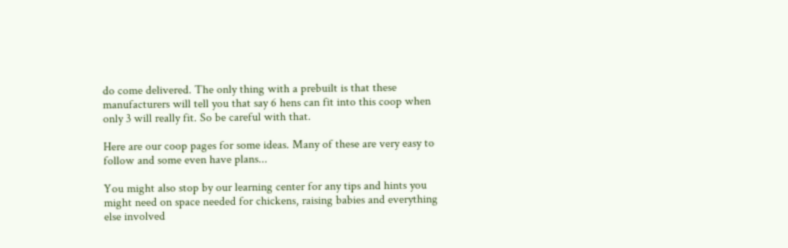do come delivered. The only thing with a prebuilt is that these manufacturers will tell you that say 6 hens can fit into this coop when only 3 will really fit. So be careful with that.

Here are our coop pages for some ideas. Many of these are very easy to follow and some even have plans...

You might also stop by our learning center for any tips and hints you might need on space needed for chickens, raising babies and everything else involved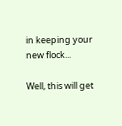in keeping your new flock...

Well, this will get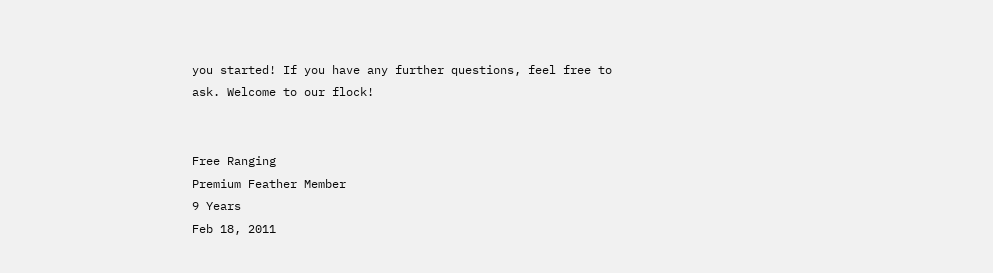you started! If you have any further questions, feel free to ask. Welcome to our flock!


Free Ranging
Premium Feather Member
9 Years
Feb 18, 2011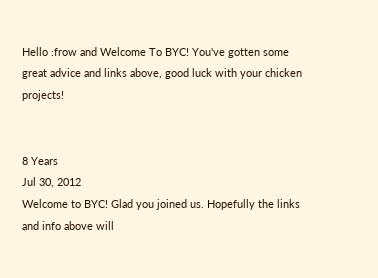Hello :frow and Welcome To BYC! You've gotten some great advice and links above, good luck with your chicken projects!


8 Years
Jul 30, 2012
Welcome to BYC! Glad you joined us. Hopefully the links and info above will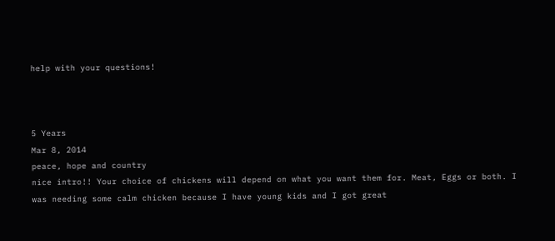help with your questions!



5 Years
Mar 8, 2014
peace, hope and country
nice intro!! Your choice of chickens will depend on what you want them for. Meat, Eggs or both. I was needing some calm chicken because I have young kids and I got great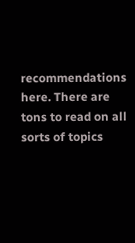recommendations here. There are tons to read on all sorts of topics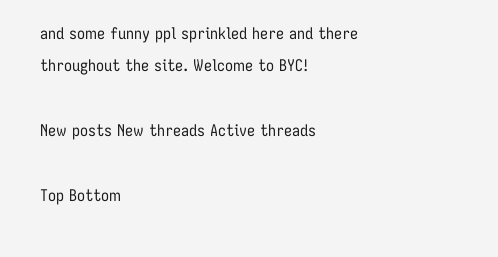and some funny ppl sprinkled here and there throughout the site. Welcome to BYC!

New posts New threads Active threads

Top Bottom